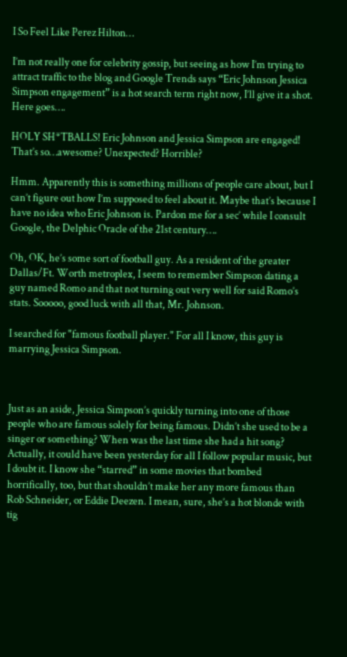I So Feel Like Perez Hilton…

I’m not really one for celebrity gossip, but seeing as how I’m trying to attract traffic to the blog and Google Trends says “Eric Johnson Jessica Simpson engagement” is a hot search term right now, I’ll give it a shot. Here goes….

HOLY SH*TBALLS! Eric Johnson and Jessica Simpson are engaged! That’s so…awesome? Unexpected? Horrible?

Hmm. Apparently this is something millions of people care about, but I can’t figure out how I’m supposed to feel about it. Maybe that’s because I have no idea who Eric Johnson is. Pardon me for a sec’ while I consult Google, the Delphic Oracle of the 21st century….

Oh, OK, he’s some sort of football guy. As a resident of the greater Dallas/Ft. Worth metroplex, I seem to remember Simpson dating a guy named Romo and that not turning out very well for said Romo’s stats. Sooooo, good luck with all that, Mr. Johnson.

I searched for "famous football player." For all I know, this guy is marrying Jessica Simpson.



Just as an aside, Jessica Simpson’s quickly turning into one of those people who are famous solely for being famous. Didn’t she used to be a singer or something? When was the last time she had a hit song? Actually, it could have been yesterday for all I follow popular music, but I doubt it. I know she “starred” in some movies that bombed horrifically, too, but that shouldn’t make her any more famous than Rob Schneider, or Eddie Deezen. I mean, sure, she’s a hot blonde with tig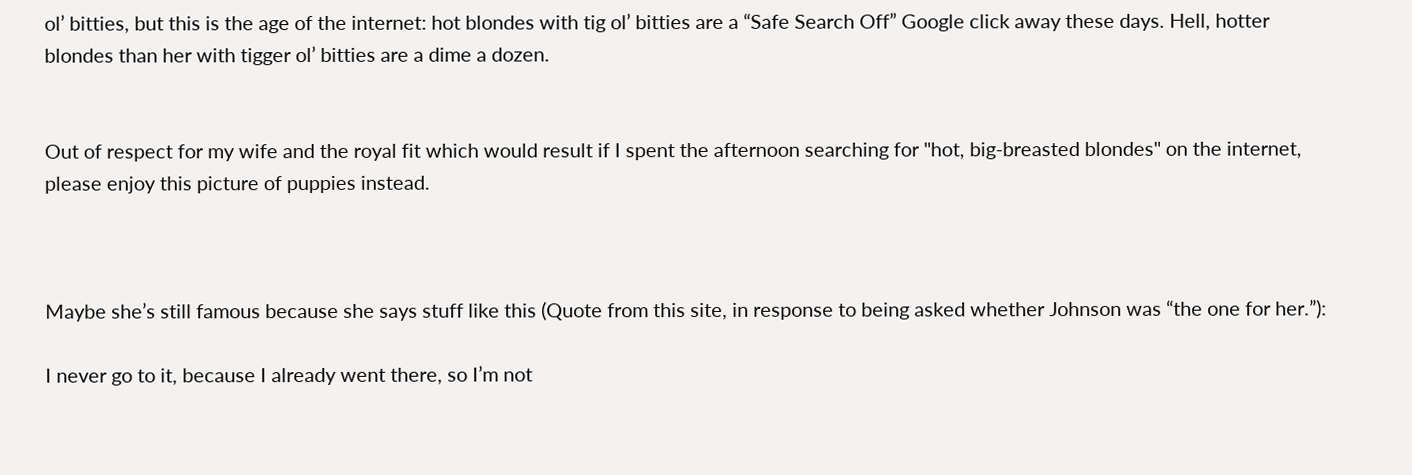ol’ bitties, but this is the age of the internet: hot blondes with tig ol’ bitties are a “Safe Search Off” Google click away these days. Hell, hotter blondes than her with tigger ol’ bitties are a dime a dozen.


Out of respect for my wife and the royal fit which would result if I spent the afternoon searching for "hot, big-breasted blondes" on the internet, please enjoy this picture of puppies instead.



Maybe she’s still famous because she says stuff like this (Quote from this site, in response to being asked whether Johnson was “the one for her.”):

I never go to it, because I already went there, so I’m not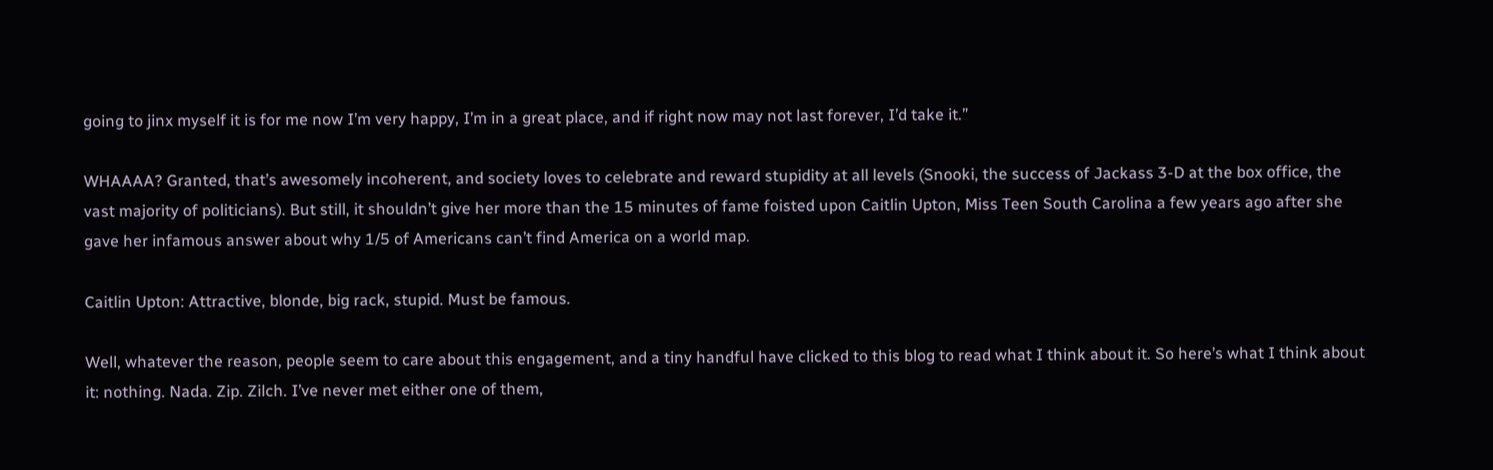going to jinx myself it is for me now I’m very happy, I’m in a great place, and if right now may not last forever, I’d take it.”

WHAAAA? Granted, that’s awesomely incoherent, and society loves to celebrate and reward stupidity at all levels (Snooki, the success of Jackass 3-D at the box office, the vast majority of politicians). But still, it shouldn’t give her more than the 15 minutes of fame foisted upon Caitlin Upton, Miss Teen South Carolina a few years ago after she gave her infamous answer about why 1/5 of Americans can’t find America on a world map.

Caitlin Upton: Attractive, blonde, big rack, stupid. Must be famous.

Well, whatever the reason, people seem to care about this engagement, and a tiny handful have clicked to this blog to read what I think about it. So here’s what I think about it: nothing. Nada. Zip. Zilch. I’ve never met either one of them,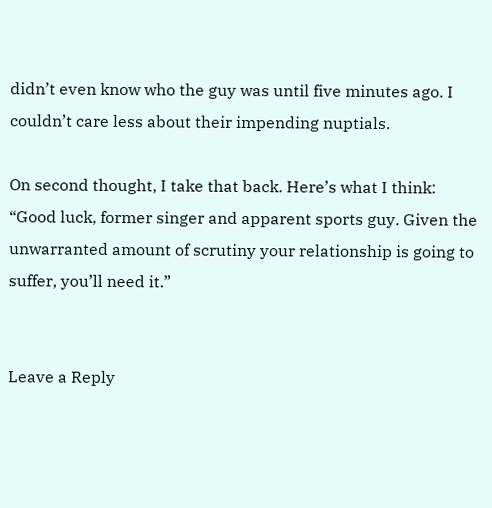didn’t even know who the guy was until five minutes ago. I couldn’t care less about their impending nuptials.

On second thought, I take that back. Here’s what I think: “Good luck, former singer and apparent sports guy. Given the unwarranted amount of scrutiny your relationship is going to suffer, you’ll need it.”


Leave a Reply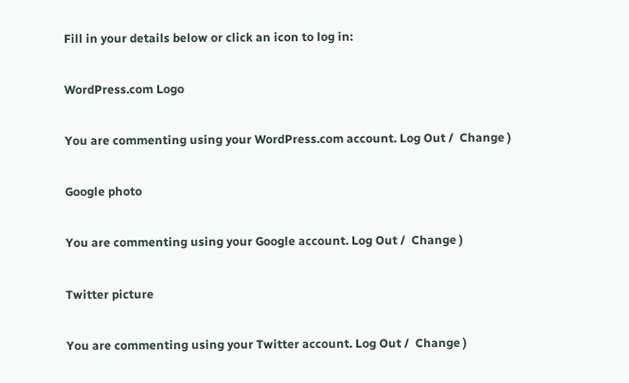Fill in your details below or click an icon to log in:

WordPress.com Logo

You are commenting using your WordPress.com account. Log Out /  Change )

Google photo

You are commenting using your Google account. Log Out /  Change )

Twitter picture

You are commenting using your Twitter account. Log Out /  Change )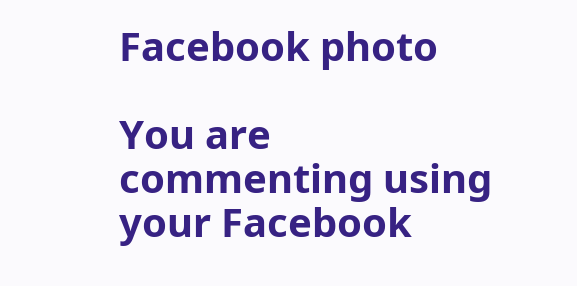Facebook photo

You are commenting using your Facebook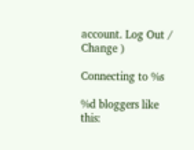account. Log Out /  Change )

Connecting to %s

%d bloggers like this: